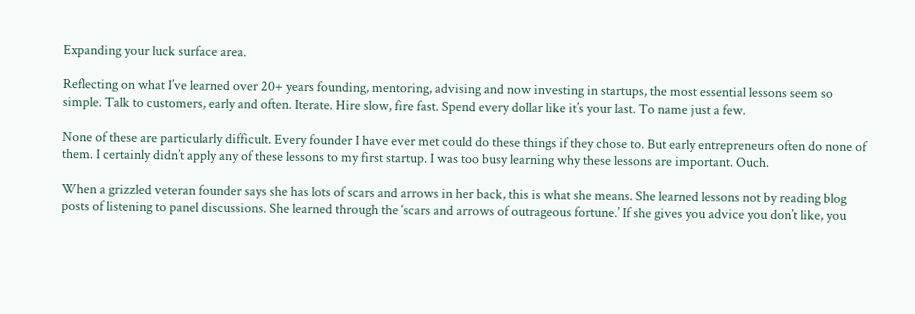Expanding your luck surface area.

Reflecting on what I’ve learned over 20+ years founding, mentoring, advising and now investing in startups, the most essential lessons seem so simple. Talk to customers, early and often. Iterate. Hire slow, fire fast. Spend every dollar like it’s your last. To name just a few.

None of these are particularly difficult. Every founder I have ever met could do these things if they chose to. But early entrepreneurs often do none of them. I certainly didn’t apply any of these lessons to my first startup. I was too busy learning why these lessons are important. Ouch.

When a grizzled veteran founder says she has lots of scars and arrows in her back, this is what she means. She learned lessons not by reading blog posts of listening to panel discussions. She learned through the ‘scars and arrows of outrageous fortune.’ If she gives you advice you don’t like, you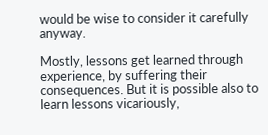would be wise to consider it carefully anyway.

Mostly, lessons get learned through experience, by suffering their consequences. But it is possible also to learn lessons vicariously,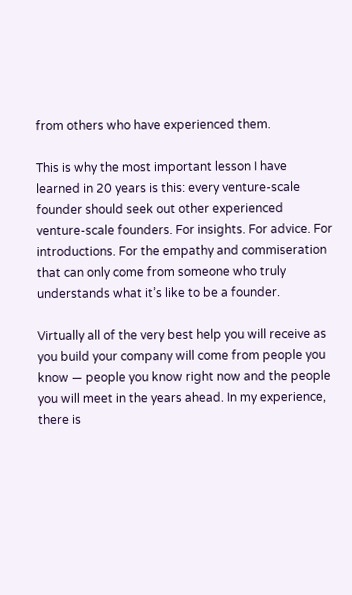from others who have experienced them.

This is why the most important lesson I have learned in 20 years is this: every venture-scale founder should seek out other experienced venture-scale founders. For insights. For advice. For introductions. For the empathy and commiseration that can only come from someone who truly understands what it’s like to be a founder.

Virtually all of the very best help you will receive as you build your company will come from people you know — people you know right now and the people you will meet in the years ahead. In my experience, there is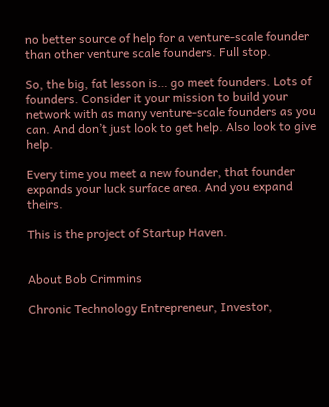no better source of help for a venture-scale founder than other venture scale founders. Full stop.

So, the big, fat lesson is… go meet founders. Lots of founders. Consider it your mission to build your network with as many venture-scale founders as you can. And don’t just look to get help. Also look to give help.

Every time you meet a new founder, that founder expands your luck surface area. And you expand theirs.

This is the project of Startup Haven.


About Bob Crimmins

Chronic Technology Entrepreneur, Investor,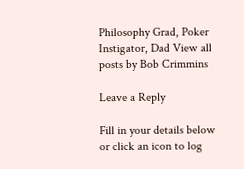Philosophy Grad, Poker Instigator, Dad View all posts by Bob Crimmins

Leave a Reply

Fill in your details below or click an icon to log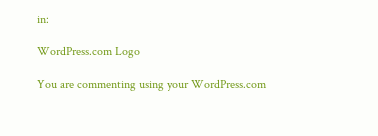in:

WordPress.com Logo

You are commenting using your WordPress.com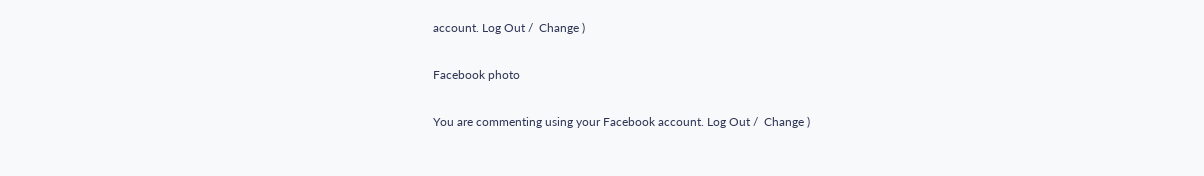account. Log Out /  Change )

Facebook photo

You are commenting using your Facebook account. Log Out /  Change )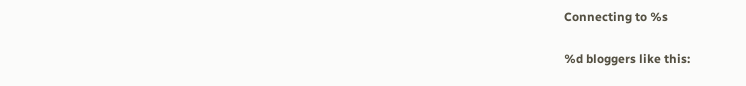Connecting to %s

%d bloggers like this: